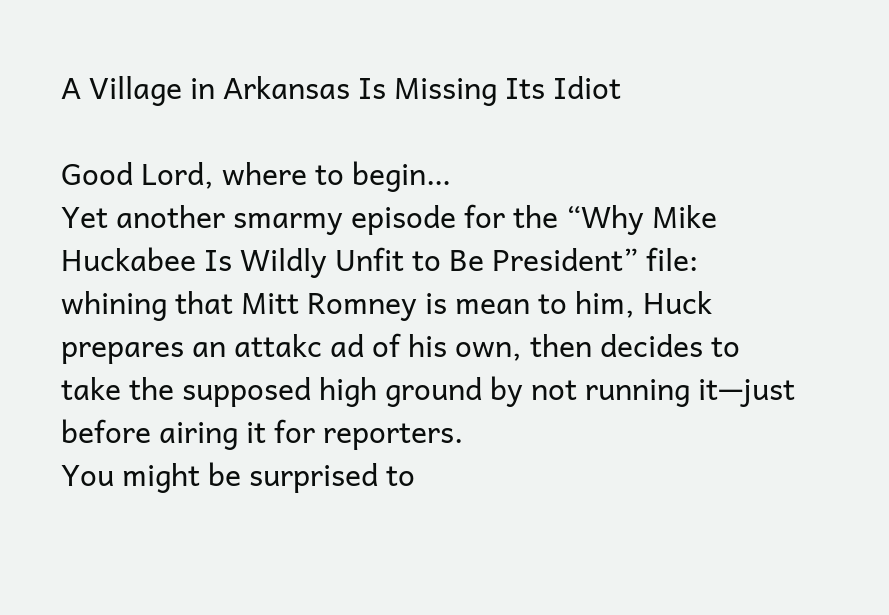A Village in Arkansas Is Missing Its Idiot

Good Lord, where to begin…
Yet another smarmy episode for the “Why Mike Huckabee Is Wildly Unfit to Be President” file: whining that Mitt Romney is mean to him, Huck prepares an attakc ad of his own, then decides to take the supposed high ground by not running it—just before airing it for reporters.
You might be surprised to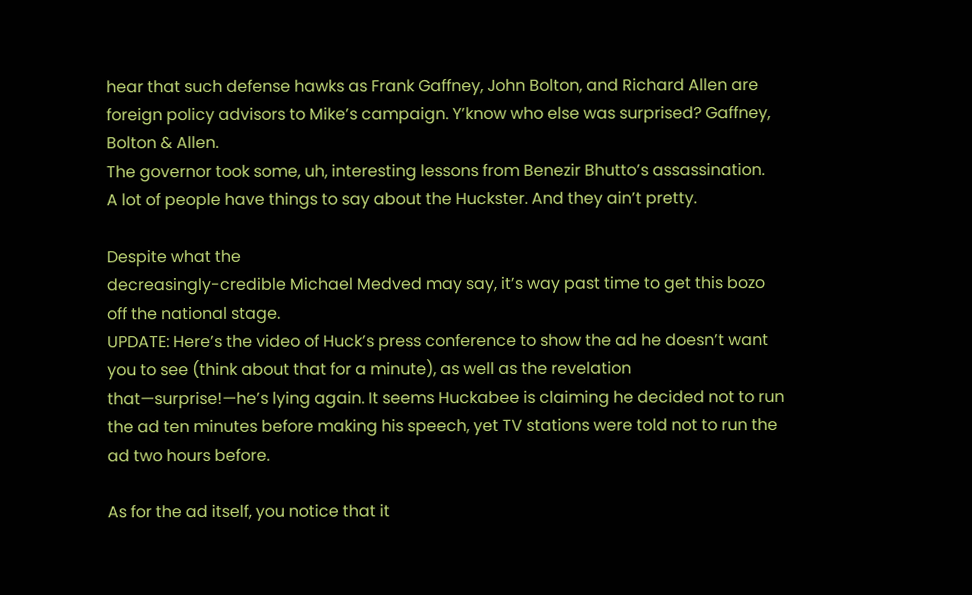hear that such defense hawks as Frank Gaffney, John Bolton, and Richard Allen are foreign policy advisors to Mike’s campaign. Y’know who else was surprised? Gaffney, Bolton & Allen.
The governor took some, uh, interesting lessons from Benezir Bhutto’s assassination.
A lot of people have things to say about the Huckster. And they ain’t pretty.

Despite what the
decreasingly-credible Michael Medved may say, it’s way past time to get this bozo off the national stage.
UPDATE: Here’s the video of Huck’s press conference to show the ad he doesn’t want you to see (think about that for a minute), as well as the revelation that—surprise!—he’s lying again. It seems Huckabee is claiming he decided not to run the ad ten minutes before making his speech, yet TV stations were told not to run the ad two hours before.

As for the ad itself, you notice that it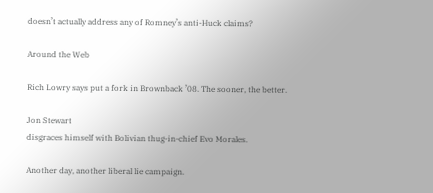doesn’t actually address any of Romney’s anti-Huck claims?

Around the Web

Rich Lowry says put a fork in Brownback ’08. The sooner, the better.

Jon Stewart
disgraces himself with Bolivian thug-in-chief Evo Morales.

Another day, another liberal lie campaign.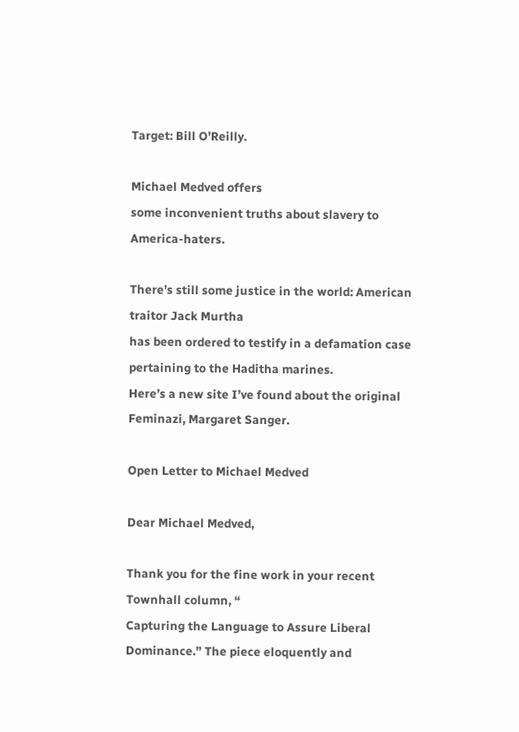Target: Bill O’Reilly.

Michael Medved offers
some inconvenient truths about slavery to America-haters.

There’s still some justice in the world: American traitor Jack Murtha
has been ordered to testify in a defamation case pertaining to the Haditha marines.
Here’s a new site I’ve found about the original Feminazi, Margaret Sanger.

Open Letter to Michael Medved

Dear Michael Medved,

Thank you for the fine work in your recent Townhall column, “
Capturing the Language to Assure Liberal Dominance.” The piece eloquently and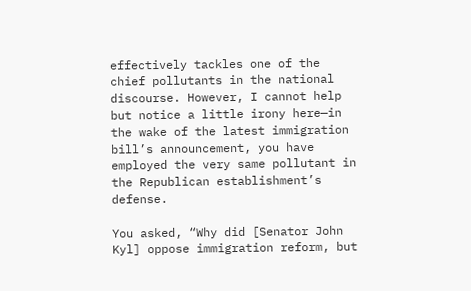effectively tackles one of the chief pollutants in the national discourse. However, I cannot help but notice a little irony here—in the wake of the latest immigration bill’s announcement, you have employed the very same pollutant in the Republican establishment’s defense.

You asked, “Why did [Senator John Kyl] oppose immigration reform, but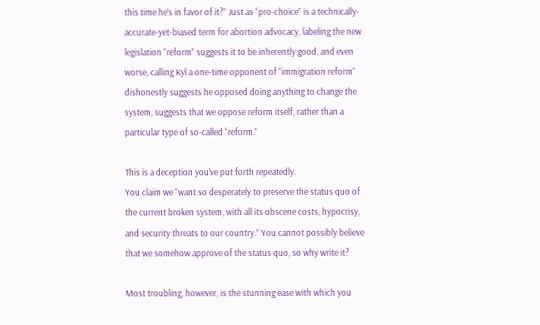this time he’s in favor of it?” Just as “pro-choice” is a technically-accurate-yet-biased term for abortion advocacy, labeling the new legislation “reform” suggests it to be inherently good, and even worse, calling Kyl a one-time opponent of “immigration reform” dishonestly suggests he opposed doing anything to change the system, suggests that we oppose reform itself, rather than a particular type of so-called “reform.”

This is a deception you’ve put forth repeatedly.
You claim we “want so desperately to preserve the status quo of the current broken system, with all its obscene costs, hypocrisy, and security threats to our country.” You cannot possibly believe that we somehow approve of the status quo, so why write it?

Most troubling, however, is the stunning ease with which you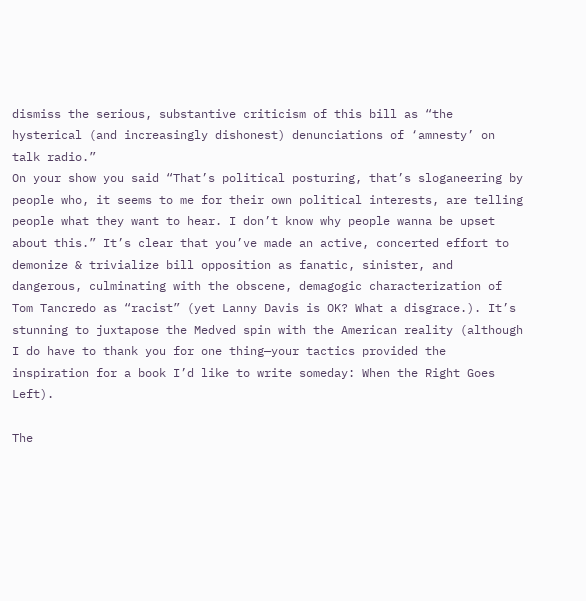dismiss the serious, substantive criticism of this bill as “the hysterical (and increasingly dishonest) denunciations of ‘amnesty’ on talk radio.”
On your show you said “That’s political posturing, that’s sloganeering by people who, it seems to me for their own political interests, are telling people what they want to hear. I don’t know why people wanna be upset about this.” It’s clear that you’ve made an active, concerted effort to demonize & trivialize bill opposition as fanatic, sinister, and dangerous, culminating with the obscene, demagogic characterization of Tom Tancredo as “racist” (yet Lanny Davis is OK? What a disgrace.). It’s stunning to juxtapose the Medved spin with the American reality (although I do have to thank you for one thing—your tactics provided the inspiration for a book I’d like to write someday: When the Right Goes Left).

The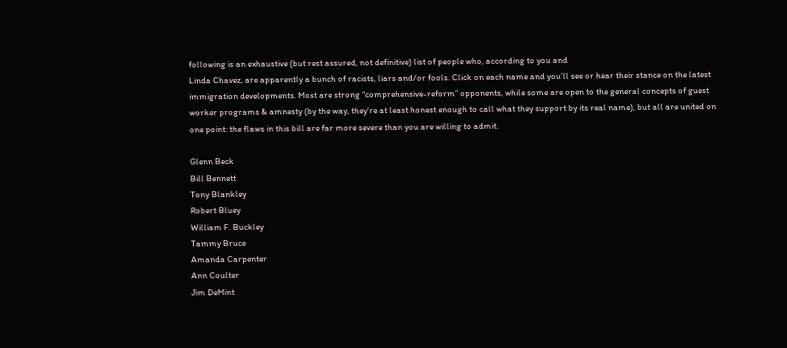following is an exhaustive (but rest assured, not definitive) list of people who, according to you and
Linda Chavez, are apparently a bunch of racists, liars and/or fools. Click on each name and you’ll see or hear their stance on the latest immigration developments. Most are strong “comprehensive-reform” opponents, while some are open to the general concepts of guest worker programs & amnesty (by the way, they’re at least honest enough to call what they support by its real name), but all are united on one point: the flaws in this bill are far more severe than you are willing to admit.

Glenn Beck
Bill Bennett
Tony Blankley
Robert Bluey
William F. Buckley
Tammy Bruce
Amanda Carpenter
Ann Coulter
Jim DeMint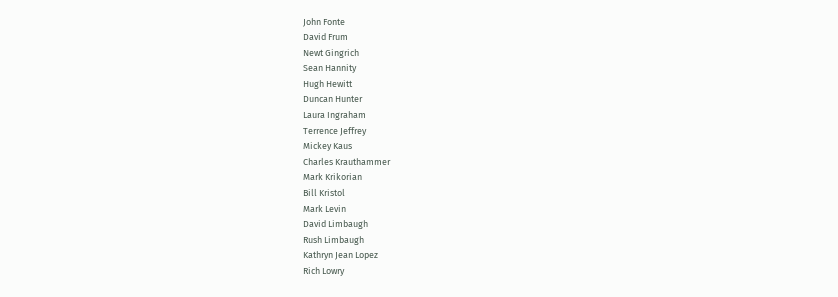John Fonte
David Frum
Newt Gingrich
Sean Hannity
Hugh Hewitt
Duncan Hunter
Laura Ingraham
Terrence Jeffrey
Mickey Kaus
Charles Krauthammer
Mark Krikorian
Bill Kristol
Mark Levin
David Limbaugh
Rush Limbaugh
Kathryn Jean Lopez
Rich Lowry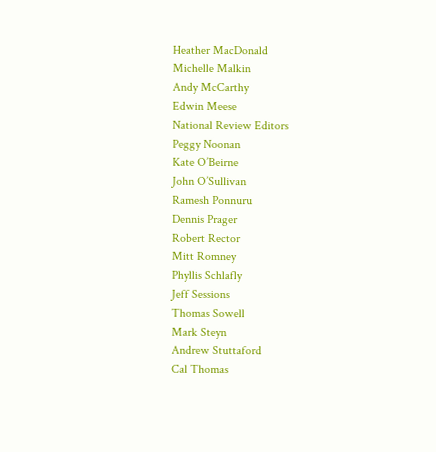Heather MacDonald
Michelle Malkin
Andy McCarthy
Edwin Meese
National Review Editors
Peggy Noonan
Kate O’Beirne
John O’Sullivan
Ramesh Ponnuru
Dennis Prager
Robert Rector
Mitt Romney
Phyllis Schlafly
Jeff Sessions
Thomas Sowell
Mark Steyn
Andrew Stuttaford
Cal Thomas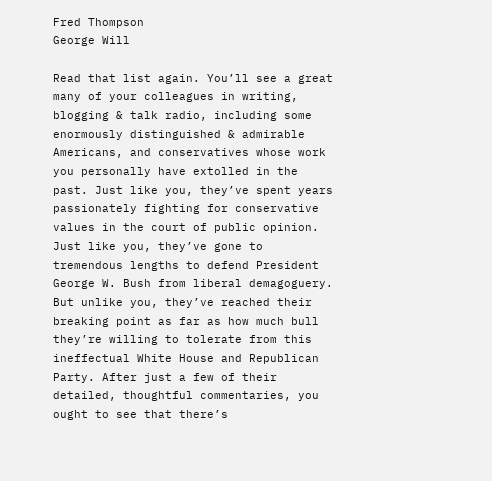Fred Thompson
George Will

Read that list again. You’ll see a great many of your colleagues in writing, blogging & talk radio, including some enormously distinguished & admirable Americans, and conservatives whose work you personally have extolled in the past. Just like you, they’ve spent years passionately fighting for conservative values in the court of public opinion. Just like you, they’ve gone to tremendous lengths to defend President George W. Bush from liberal demagoguery. But unlike you, they’ve reached their breaking point as far as how much bull they’re willing to tolerate from this ineffectual White House and Republican Party. After just a few of their detailed, thoughtful commentaries, you ought to see that there’s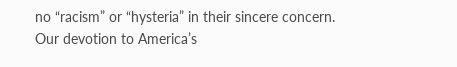no “racism” or “hysteria” in their sincere concern. Our devotion to America’s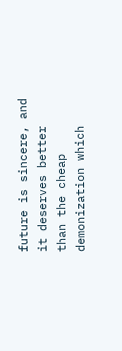future is sincere, and it deserves better than the cheap demonization which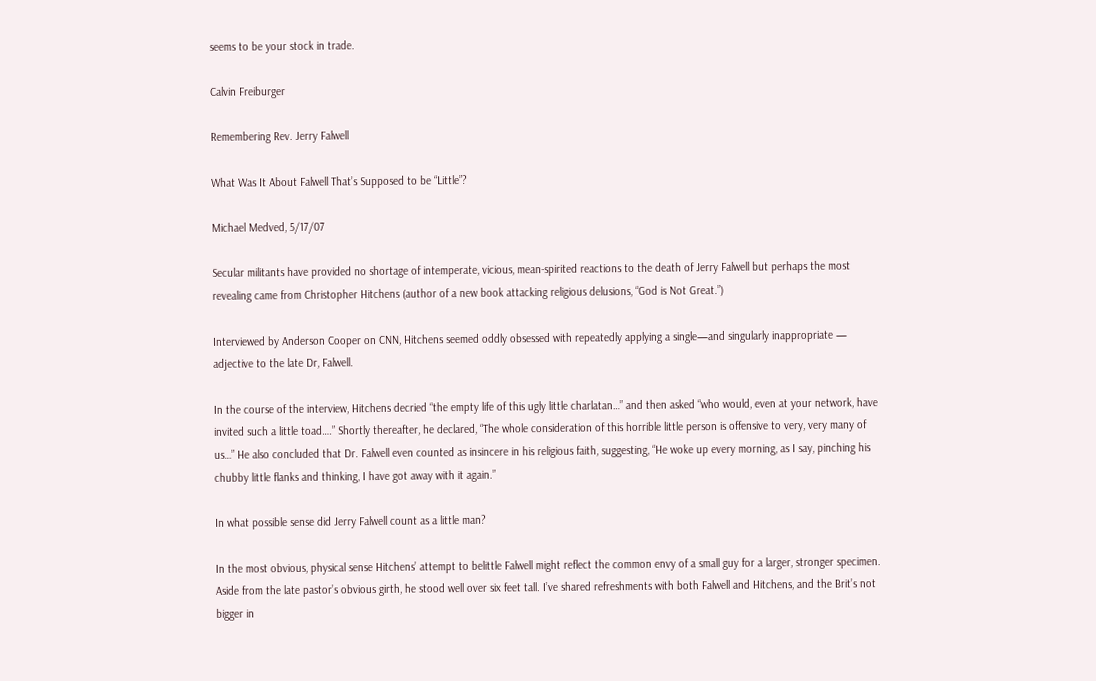seems to be your stock in trade.

Calvin Freiburger

Remembering Rev. Jerry Falwell

What Was It About Falwell That’s Supposed to be “Little”?

Michael Medved, 5/17/07

Secular militants have provided no shortage of intemperate, vicious, mean-spirited reactions to the death of Jerry Falwell but perhaps the most revealing came from Christopher Hitchens (author of a new book attacking religious delusions, “God is Not Great.”)

Interviewed by Anderson Cooper on CNN, Hitchens seemed oddly obsessed with repeatedly applying a single—and singularly inappropriate — adjective to the late Dr, Falwell.

In the course of the interview, Hitchens decried “the empty life of this ugly little charlatan…” and then asked “who would, even at your network, have invited such a little toad….” Shortly thereafter, he declared, “The whole consideration of this horrible little person is offensive to very, very many of us…” He also concluded that Dr. Falwell even counted as insincere in his religious faith, suggesting, “He woke up every morning, as I say, pinching his chubby little flanks and thinking, I have got away with it again.”

In what possible sense did Jerry Falwell count as a little man?

In the most obvious, physical sense Hitchens’ attempt to belittle Falwell might reflect the common envy of a small guy for a larger, stronger specimen. Aside from the late pastor’s obvious girth, he stood well over six feet tall. I’ve shared refreshments with both Falwell and Hitchens, and the Brit’s not bigger in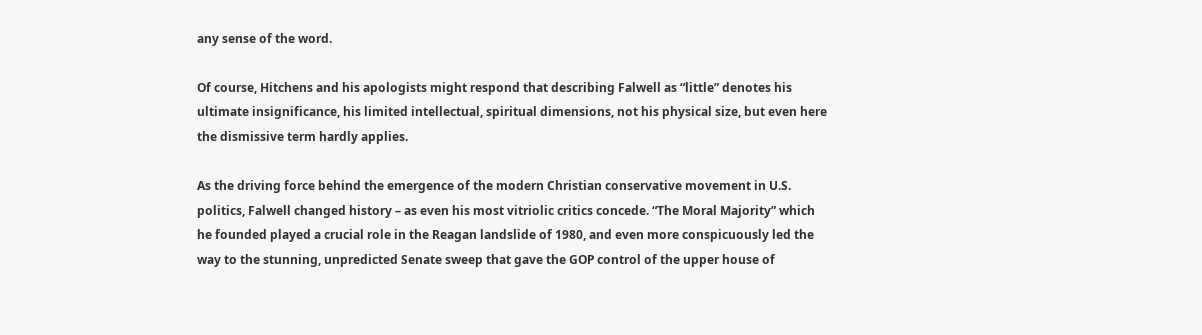any sense of the word.

Of course, Hitchens and his apologists might respond that describing Falwell as “little” denotes his ultimate insignificance, his limited intellectual, spiritual dimensions, not his physical size, but even here the dismissive term hardly applies.

As the driving force behind the emergence of the modern Christian conservative movement in U.S. politics, Falwell changed history – as even his most vitriolic critics concede. “The Moral Majority” which he founded played a crucial role in the Reagan landslide of 1980, and even more conspicuously led the way to the stunning, unpredicted Senate sweep that gave the GOP control of the upper house of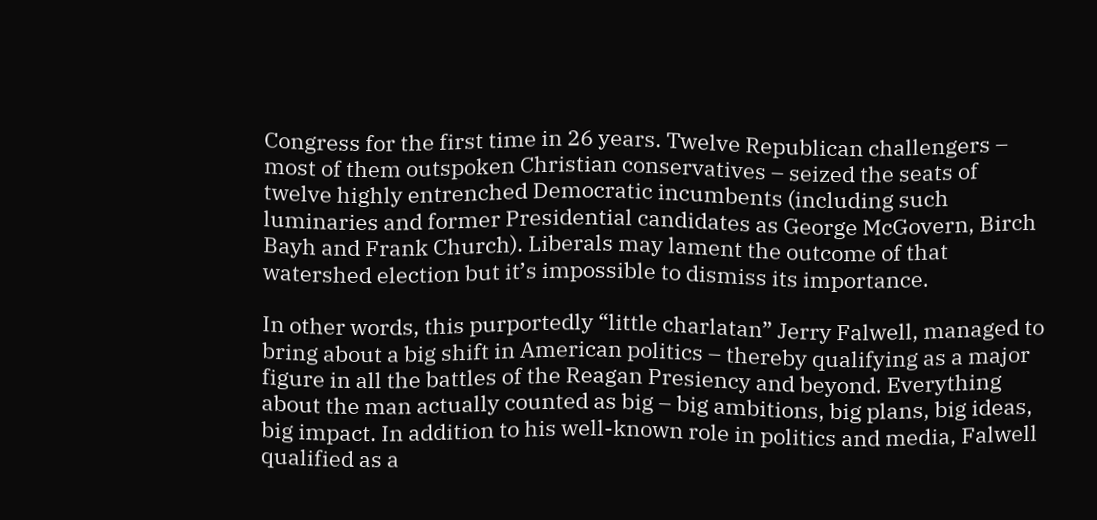Congress for the first time in 26 years. Twelve Republican challengers – most of them outspoken Christian conservatives – seized the seats of twelve highly entrenched Democratic incumbents (including such luminaries and former Presidential candidates as George McGovern, Birch Bayh and Frank Church). Liberals may lament the outcome of that watershed election but it’s impossible to dismiss its importance.

In other words, this purportedly “little charlatan” Jerry Falwell, managed to bring about a big shift in American politics – thereby qualifying as a major figure in all the battles of the Reagan Presiency and beyond. Everything about the man actually counted as big – big ambitions, big plans, big ideas, big impact. In addition to his well-known role in politics and media, Falwell qualified as a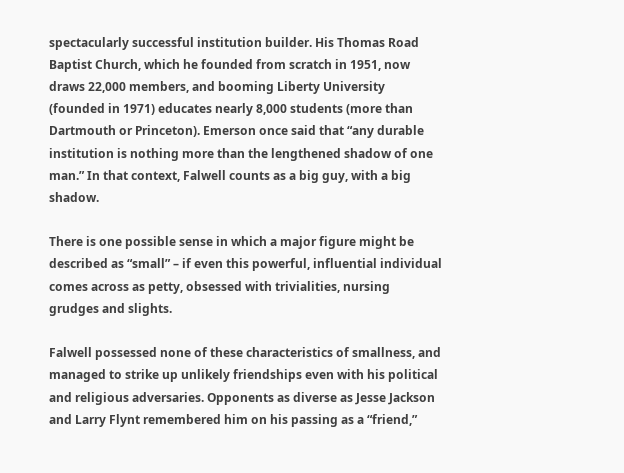spectacularly successful institution builder. His Thomas Road Baptist Church, which he founded from scratch in 1951, now draws 22,000 members, and booming Liberty University (founded in 1971) educates nearly 8,000 students (more than Dartmouth or Princeton). Emerson once said that “any durable institution is nothing more than the lengthened shadow of one man.” In that context, Falwell counts as a big guy, with a big shadow.

There is one possible sense in which a major figure might be described as “small” – if even this powerful, influential individual comes across as petty, obsessed with trivialities, nursing grudges and slights.

Falwell possessed none of these characteristics of smallness, and managed to strike up unlikely friendships even with his political and religious adversaries. Opponents as diverse as Jesse Jackson and Larry Flynt remembered him on his passing as a “friend,”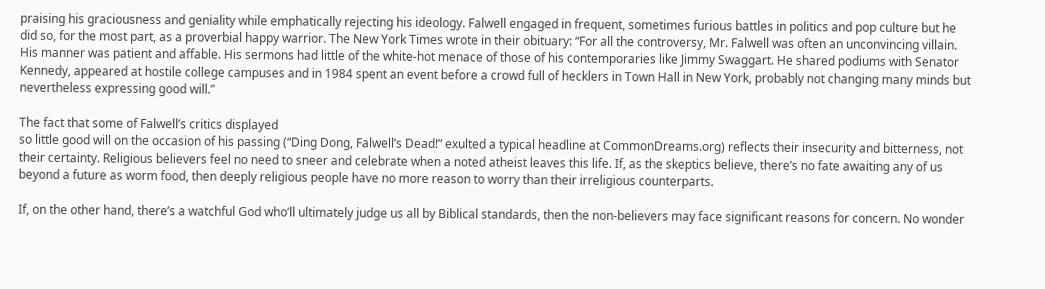praising his graciousness and geniality while emphatically rejecting his ideology. Falwell engaged in frequent, sometimes furious battles in politics and pop culture but he did so, for the most part, as a proverbial happy warrior. The New York Times wrote in their obituary: “For all the controversy, Mr. Falwell was often an unconvincing villain. His manner was patient and affable. His sermons had little of the white-hot menace of those of his contemporaries like Jimmy Swaggart. He shared podiums with Senator Kennedy, appeared at hostile college campuses and in 1984 spent an event before a crowd full of hecklers in Town Hall in New York, probably not changing many minds but nevertheless expressing good will.”

The fact that some of Falwell’s critics displayed
so little good will on the occasion of his passing (“Ding Dong, Falwell’s Dead!” exulted a typical headline at CommonDreams.org) reflects their insecurity and bitterness, not their certainty. Religious believers feel no need to sneer and celebrate when a noted atheist leaves this life. If, as the skeptics believe, there’s no fate awaiting any of us beyond a future as worm food, then deeply religious people have no more reason to worry than their irreligious counterparts.

If, on the other hand, there’s a watchful God who’ll ultimately judge us all by Biblical standards, then the non-believers may face significant reasons for concern. No wonder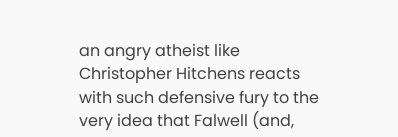an angry atheist like Christopher Hitchens reacts with such defensive fury to the very idea that Falwell (and,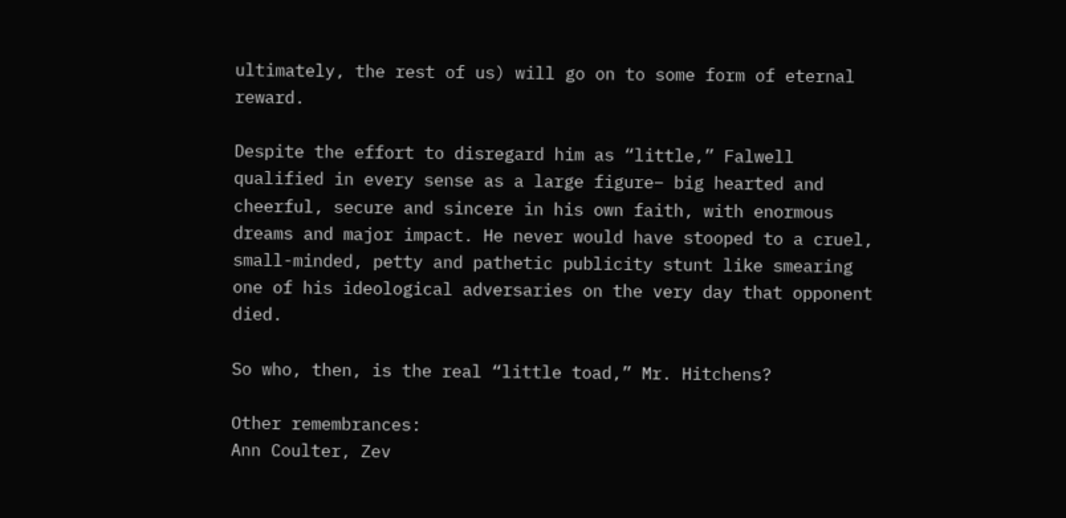ultimately, the rest of us) will go on to some form of eternal reward.

Despite the effort to disregard him as “little,” Falwell qualified in every sense as a large figure– big hearted and cheerful, secure and sincere in his own faith, with enormous dreams and major impact. He never would have stooped to a cruel, small-minded, petty and pathetic publicity stunt like smearing one of his ideological adversaries on the very day that opponent died.

So who, then, is the real “little toad,” Mr. Hitchens?

Other remembrances:
Ann Coulter, Zev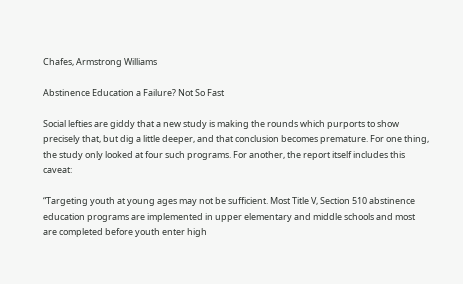Chafes, Armstrong Williams

Abstinence Education a Failure? Not So Fast

Social lefties are giddy that a new study is making the rounds which purports to show precisely that, but dig a little deeper, and that conclusion becomes premature. For one thing, the study only looked at four such programs. For another, the report itself includes this caveat:

“Targeting youth at young ages may not be sufficient. Most Title V, Section 510 abstinence education programs are implemented in upper elementary and middle schools and most are completed before youth enter high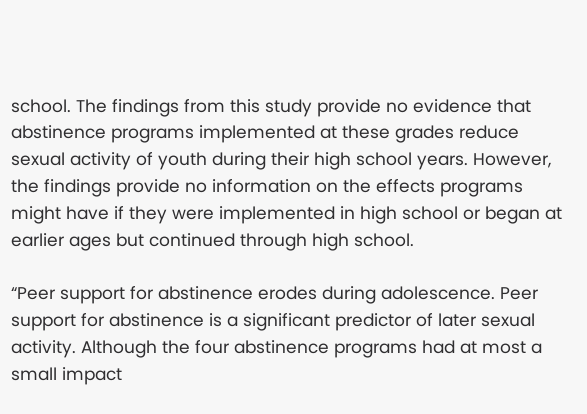school. The findings from this study provide no evidence that abstinence programs implemented at these grades reduce sexual activity of youth during their high school years. However, the findings provide no information on the effects programs might have if they were implemented in high school or began at earlier ages but continued through high school.

“Peer support for abstinence erodes during adolescence. Peer support for abstinence is a significant predictor of later sexual activity. Although the four abstinence programs had at most a small impact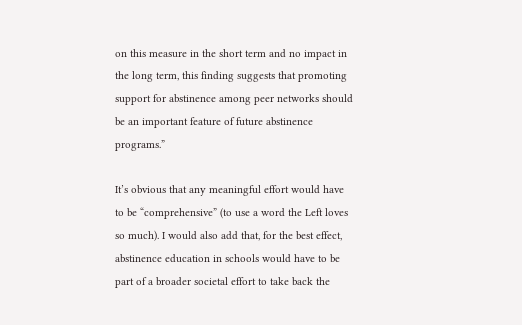on this measure in the short term and no impact in the long term, this finding suggests that promoting support for abstinence among peer networks should be an important feature of future abstinence programs.”

It’s obvious that any meaningful effort would have to be “comprehensive” (to use a word the Left loves so much). I would also add that, for the best effect, abstinence education in schools would have to be part of a broader societal effort to take back the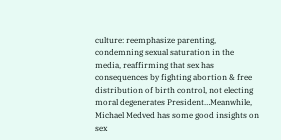culture: reemphasize parenting, condemning sexual saturation in the media, reaffirming that sex has consequences by fighting abortion & free distribution of birth control, not electing moral degenerates President…Meanwhile, Michael Medved has some good insights on sex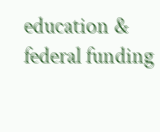education & federal funding